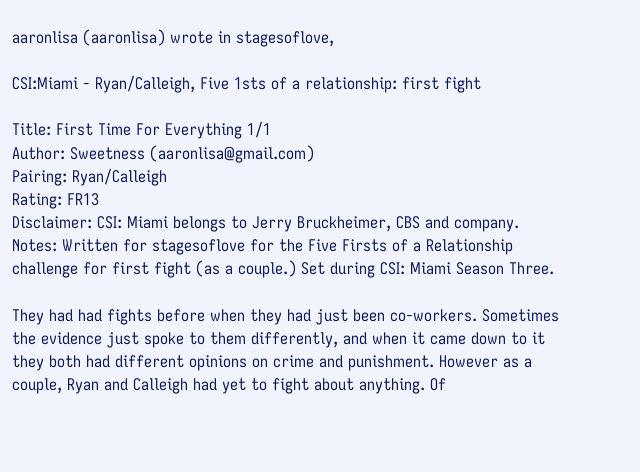aaronlisa (aaronlisa) wrote in stagesoflove,

CSI:Miami - Ryan/Calleigh, Five 1sts of a relationship: first fight

Title: First Time For Everything 1/1
Author: Sweetness (aaronlisa@gmail.com)
Pairing: Ryan/Calleigh
Rating: FR13
Disclaimer: CSI: Miami belongs to Jerry Bruckheimer, CBS and company.
Notes: Written for stagesoflove for the Five Firsts of a Relationship challenge for first fight (as a couple.) Set during CSI: Miami Season Three.

They had had fights before when they had just been co-workers. Sometimes the evidence just spoke to them differently, and when it came down to it they both had different opinions on crime and punishment. However as a couple, Ryan and Calleigh had yet to fight about anything. Of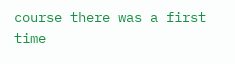course there was a first time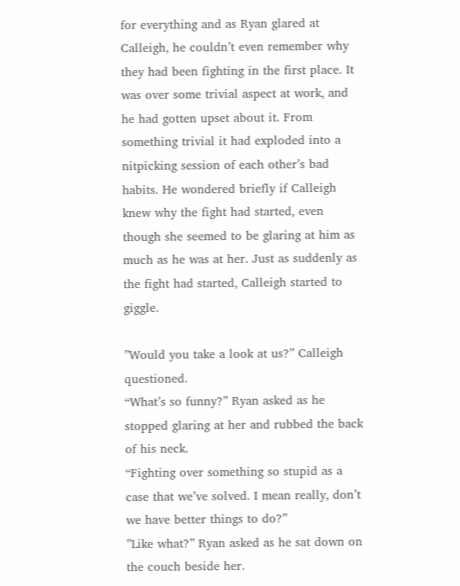for everything and as Ryan glared at Calleigh, he couldn’t even remember why they had been fighting in the first place. It was over some trivial aspect at work, and he had gotten upset about it. From something trivial it had exploded into a nitpicking session of each other’s bad habits. He wondered briefly if Calleigh knew why the fight had started, even though she seemed to be glaring at him as much as he was at her. Just as suddenly as the fight had started, Calleigh started to giggle.

”Would you take a look at us?” Calleigh questioned.
“What’s so funny?” Ryan asked as he stopped glaring at her and rubbed the back of his neck.
“Fighting over something so stupid as a case that we’ve solved. I mean really, don’t we have better things to do?”
”Like what?” Ryan asked as he sat down on the couch beside her.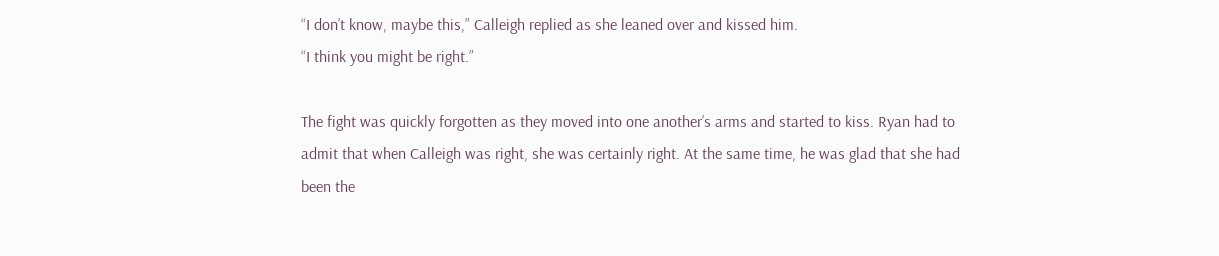“I don’t know, maybe this,” Calleigh replied as she leaned over and kissed him.
“I think you might be right.”

The fight was quickly forgotten as they moved into one another’s arms and started to kiss. Ryan had to admit that when Calleigh was right, she was certainly right. At the same time, he was glad that she had been the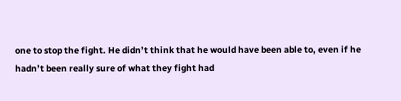one to stop the fight. He didn’t think that he would have been able to, even if he hadn’t been really sure of what they fight had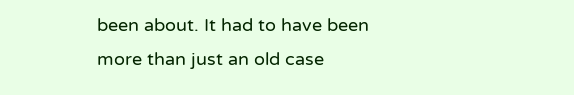been about. It had to have been more than just an old case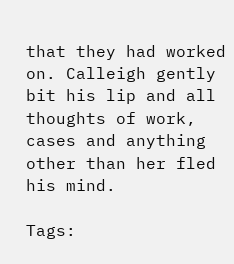that they had worked on. Calleigh gently bit his lip and all thoughts of work, cases and anything other than her fled his mind.

Tags: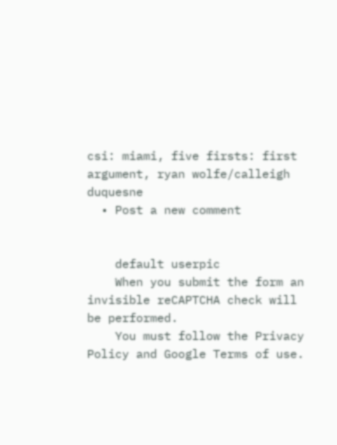csi: miami, five firsts: first argument, ryan wolfe/calleigh duquesne
  • Post a new comment


    default userpic
    When you submit the form an invisible reCAPTCHA check will be performed.
    You must follow the Privacy Policy and Google Terms of use.